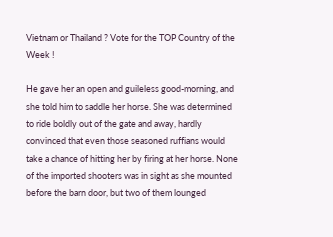Vietnam or Thailand ? Vote for the TOP Country of the Week !

He gave her an open and guileless good-morning, and she told him to saddle her horse. She was determined to ride boldly out of the gate and away, hardly convinced that even those seasoned ruffians would take a chance of hitting her by firing at her horse. None of the imported shooters was in sight as she mounted before the barn door, but two of them lounged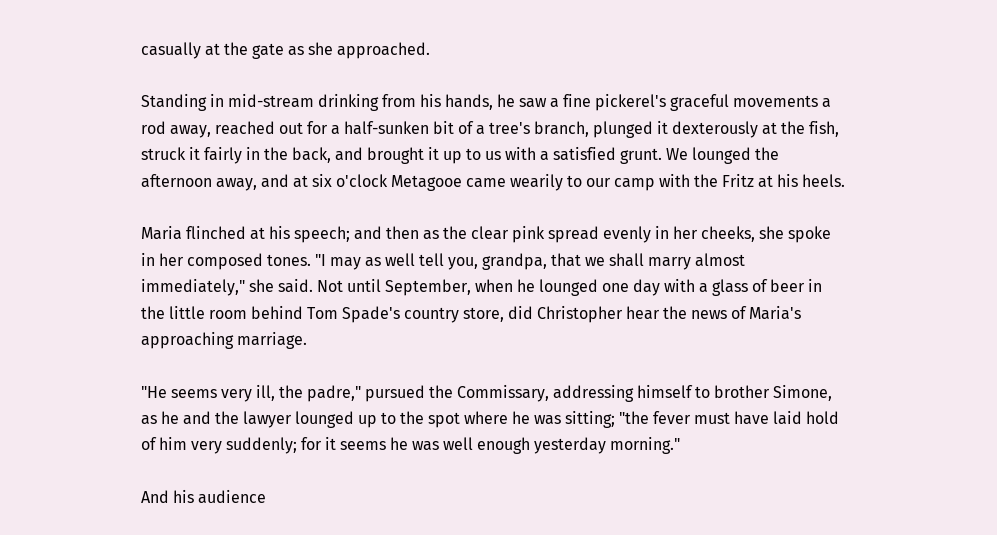casually at the gate as she approached.

Standing in mid-stream drinking from his hands, he saw a fine pickerel's graceful movements a rod away, reached out for a half-sunken bit of a tree's branch, plunged it dexterously at the fish, struck it fairly in the back, and brought it up to us with a satisfied grunt. We lounged the afternoon away, and at six o'clock Metagooe came wearily to our camp with the Fritz at his heels.

Maria flinched at his speech; and then as the clear pink spread evenly in her cheeks, she spoke in her composed tones. "I may as well tell you, grandpa, that we shall marry almost immediately," she said. Not until September, when he lounged one day with a glass of beer in the little room behind Tom Spade's country store, did Christopher hear the news of Maria's approaching marriage.

"He seems very ill, the padre," pursued the Commissary, addressing himself to brother Simone, as he and the lawyer lounged up to the spot where he was sitting; "the fever must have laid hold of him very suddenly; for it seems he was well enough yesterday morning."

And his audience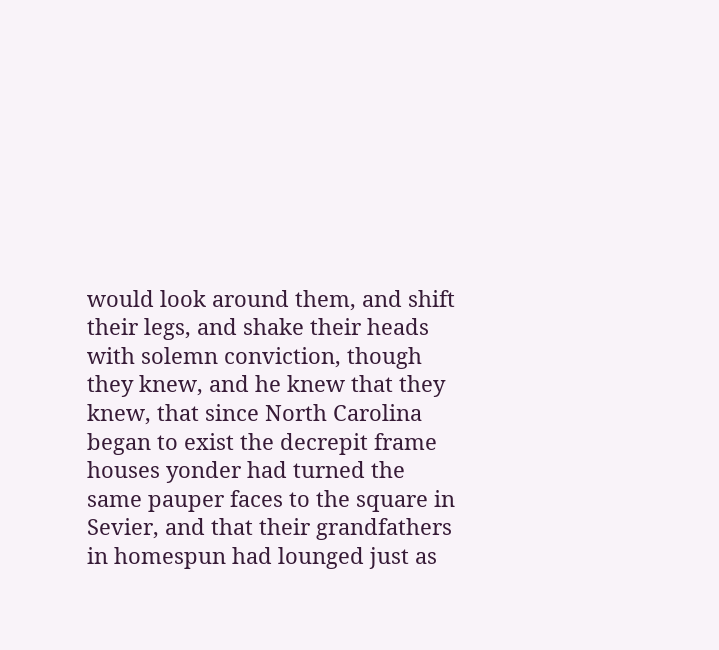would look around them, and shift their legs, and shake their heads with solemn conviction, though they knew, and he knew that they knew, that since North Carolina began to exist the decrepit frame houses yonder had turned the same pauper faces to the square in Sevier, and that their grandfathers in homespun had lounged just as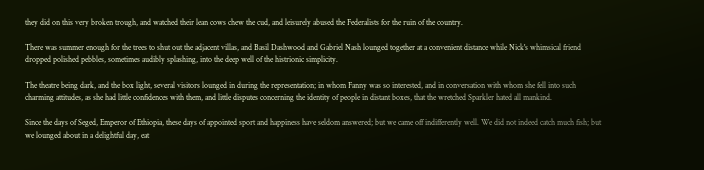they did on this very broken trough, and watched their lean cows chew the cud, and leisurely abused the Federalists for the ruin of the country.

There was summer enough for the trees to shut out the adjacent villas, and Basil Dashwood and Gabriel Nash lounged together at a convenient distance while Nick's whimsical friend dropped polished pebbles, sometimes audibly splashing, into the deep well of the histrionic simplicity.

The theatre being dark, and the box light, several visitors lounged in during the representation; in whom Fanny was so interested, and in conversation with whom she fell into such charming attitudes, as she had little confidences with them, and little disputes concerning the identity of people in distant boxes, that the wretched Sparkler hated all mankind.

Since the days of Seged, Emperor of Ethiopia, these days of appointed sport and happiness have seldom answered; but we came off indifferently well. We did not indeed catch much fish; but we lounged about in a delightful day, eat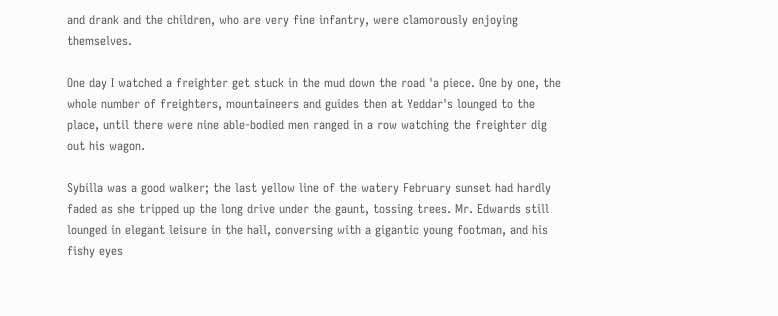and drank and the children, who are very fine infantry, were clamorously enjoying themselves.

One day I watched a freighter get stuck in the mud down the road 'a piece. One by one, the whole number of freighters, mountaineers and guides then at Yeddar's lounged to the place, until there were nine able-bodied men ranged in a row watching the freighter dig out his wagon.

Sybilla was a good walker; the last yellow line of the watery February sunset had hardly faded as she tripped up the long drive under the gaunt, tossing trees. Mr. Edwards still lounged in elegant leisure in the hall, conversing with a gigantic young footman, and his fishy eyes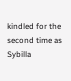kindled for the second time as Sybilla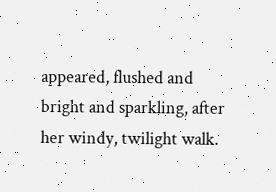appeared, flushed and bright and sparkling, after her windy, twilight walk.